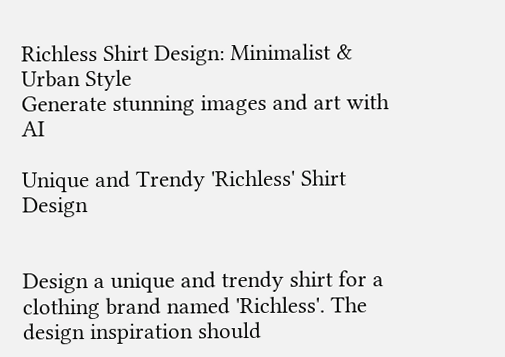Richless Shirt Design: Minimalist & Urban Style
Generate stunning images and art with AI

Unique and Trendy 'Richless' Shirt Design


Design a unique and trendy shirt for a clothing brand named 'Richless'. The design inspiration should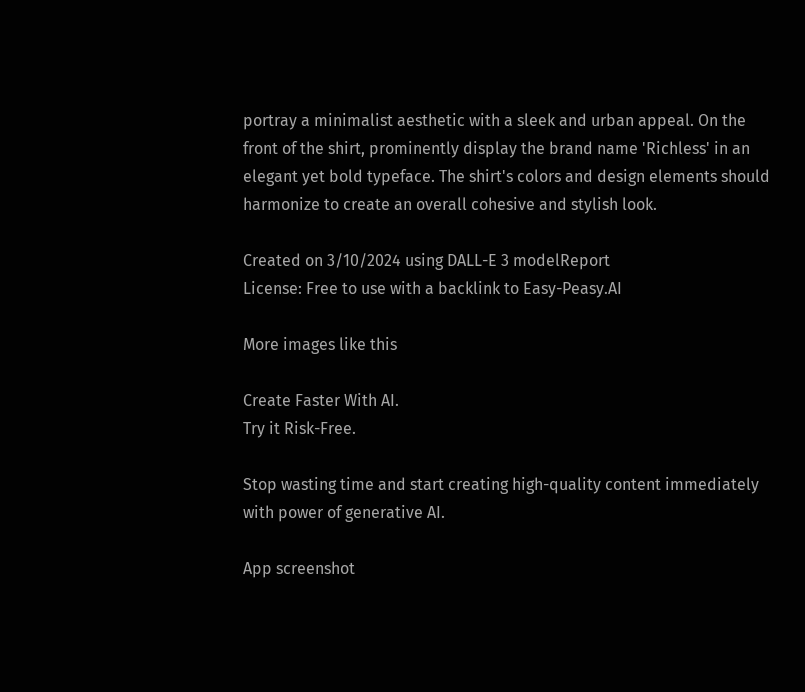portray a minimalist aesthetic with a sleek and urban appeal. On the front of the shirt, prominently display the brand name 'Richless' in an elegant yet bold typeface. The shirt's colors and design elements should harmonize to create an overall cohesive and stylish look.

Created on 3/10/2024 using DALL-E 3 modelReport
License: Free to use with a backlink to Easy-Peasy.AI

More images like this

Create Faster With AI.
Try it Risk-Free.

Stop wasting time and start creating high-quality content immediately with power of generative AI.

App screenshot